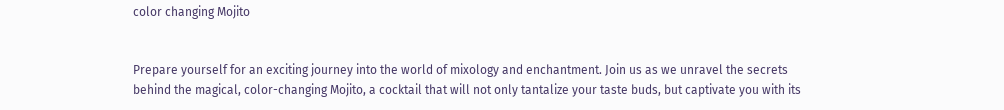color changing Mojito


Prepare yourself for an exciting journey into the world of mixology and enchantment. Join us as we unravel the secrets behind the magical, color-changing Mojito, a cocktail that will not only tantalize your taste buds, but captivate you with its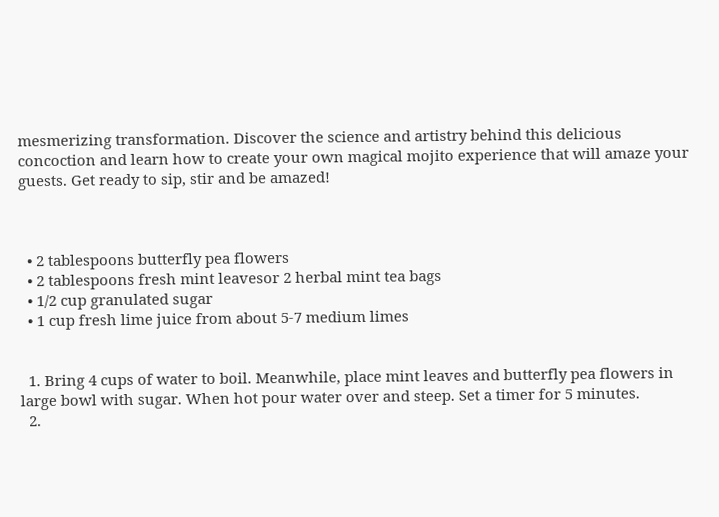mesmerizing transformation. Discover the science and artistry behind this delicious concoction and learn how to create your own magical mojito experience that will amaze your guests. Get ready to sip, stir and be amazed!



  • 2 tablespoons butterfly pea flowers
  • 2 tablespoons fresh mint leavesor 2 herbal mint tea bags
  • 1/2 cup granulated sugar
  • 1 cup fresh lime juice from about 5-7 medium limes


  1. Bring 4 cups of water to boil. Meanwhile, place mint leaves and butterfly pea flowers in large bowl with sugar. When hot pour water over and steep. Set a timer for 5 minutes.
  2.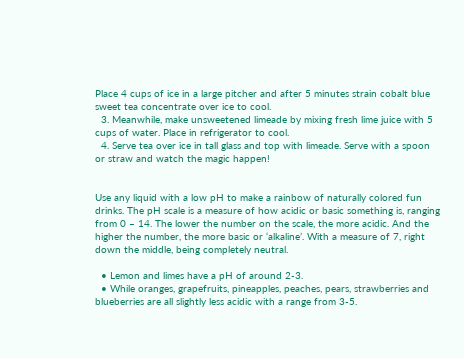Place 4 cups of ice in a large pitcher and after 5 minutes strain cobalt blue sweet tea concentrate over ice to cool.
  3. Meanwhile, make unsweetened limeade by mixing fresh lime juice with 5 cups of water. Place in refrigerator to cool.
  4. Serve tea over ice in tall glass and top with limeade. Serve with a spoon or straw and watch the magic happen!


Use any liquid with a low pH to make a rainbow of naturally colored fun drinks. The pH scale is a measure of how acidic or basic something is, ranging from 0 – 14. The lower the number on the scale, the more acidic. And the higher the number, the more basic or ‘alkaline’. With a measure of 7, right down the middle, being completely neutral.

  • Lemon and limes have a pH of around 2-3.
  • While oranges, grapefruits, pineapples, peaches, pears, strawberries and blueberries are all slightly less acidic with a range from 3-5.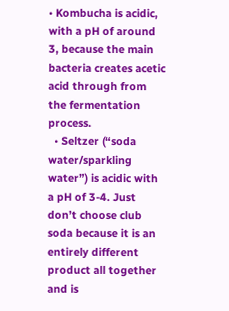• Kombucha is acidic, with a pH of around 3, because the main bacteria creates acetic acid through from the fermentation process.
  • Seltzer (“soda water/sparkling water”) is acidic with a pH of 3-4. Just don’t choose club soda because it is an entirely different product all together and is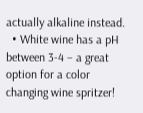actually alkaline instead.
  • White wine has a pH between 3-4 – a great option for a color changing wine spritzer!